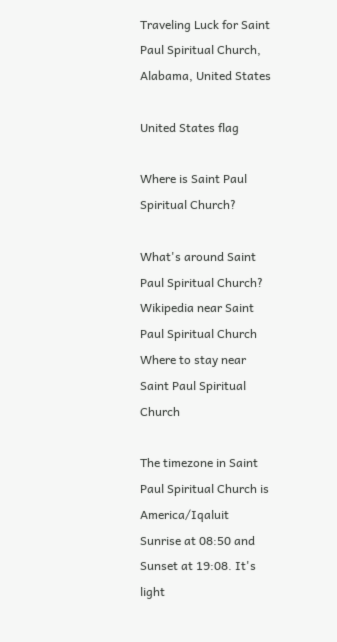Traveling Luck for Saint Paul Spiritual Church, Alabama, United States

United States flag

Where is Saint Paul Spiritual Church?

What's around Saint Paul Spiritual Church?
Wikipedia near Saint Paul Spiritual Church
Where to stay near Saint Paul Spiritual Church

The timezone in Saint Paul Spiritual Church is America/Iqaluit
Sunrise at 08:50 and Sunset at 19:08. It's light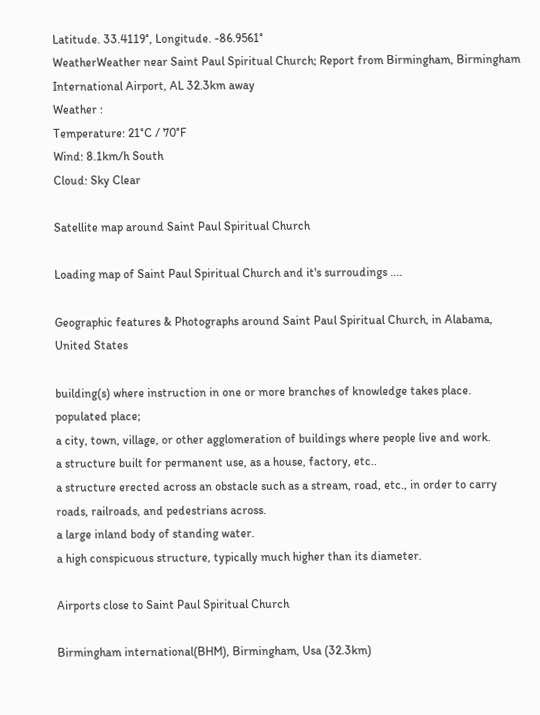Latitude. 33.4119°, Longitude. -86.9561°
WeatherWeather near Saint Paul Spiritual Church; Report from Birmingham, Birmingham International Airport, AL 32.3km away
Weather :
Temperature: 21°C / 70°F
Wind: 8.1km/h South
Cloud: Sky Clear

Satellite map around Saint Paul Spiritual Church

Loading map of Saint Paul Spiritual Church and it's surroudings ....

Geographic features & Photographs around Saint Paul Spiritual Church, in Alabama, United States

building(s) where instruction in one or more branches of knowledge takes place.
populated place;
a city, town, village, or other agglomeration of buildings where people live and work.
a structure built for permanent use, as a house, factory, etc..
a structure erected across an obstacle such as a stream, road, etc., in order to carry roads, railroads, and pedestrians across.
a large inland body of standing water.
a high conspicuous structure, typically much higher than its diameter.

Airports close to Saint Paul Spiritual Church

Birmingham international(BHM), Birmingham, Usa (32.3km)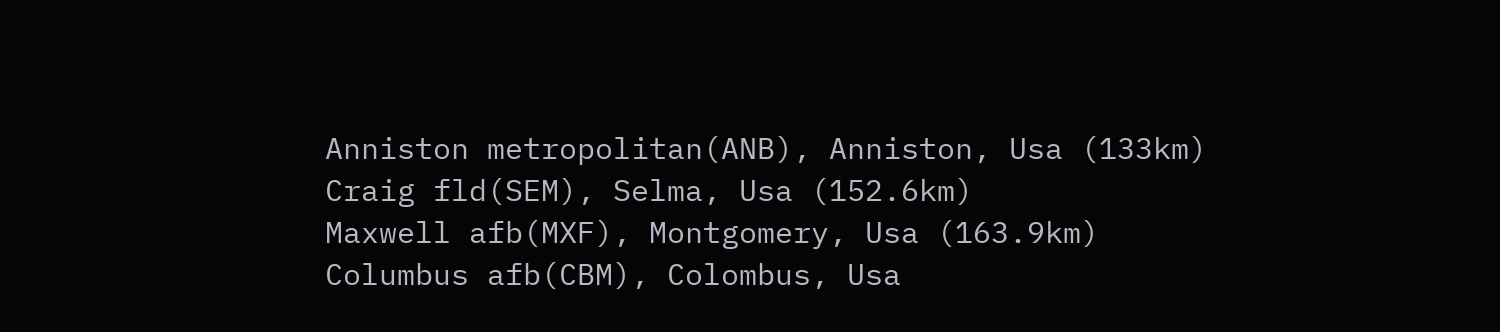Anniston metropolitan(ANB), Anniston, Usa (133km)
Craig fld(SEM), Selma, Usa (152.6km)
Maxwell afb(MXF), Montgomery, Usa (163.9km)
Columbus afb(CBM), Colombus, Usa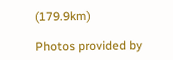(179.9km)

Photos provided by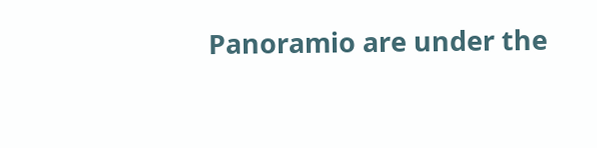Panoramio are under the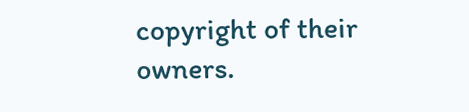copyright of their owners.